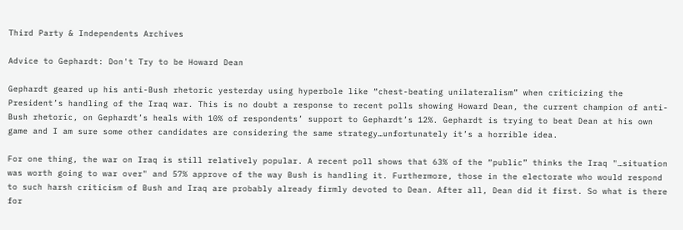Third Party & Independents Archives

Advice to Gephardt: Don't Try to be Howard Dean

Gephardt geared up his anti-Bush rhetoric yesterday using hyperbole like “chest-beating unilateralism” when criticizing the President’s handling of the Iraq war. This is no doubt a response to recent polls showing Howard Dean, the current champion of anti-Bush rhetoric, on Gephardt’s heals with 10% of respondents’ support to Gephardt’s 12%. Gephardt is trying to beat Dean at his own game and I am sure some other candidates are considering the same strategy…unfortunately it’s a horrible idea.

For one thing, the war on Iraq is still relatively popular. A recent poll shows that 63% of the “public” thinks the Iraq "…situation was worth going to war over" and 57% approve of the way Bush is handling it. Furthermore, those in the electorate who would respond to such harsh criticism of Bush and Iraq are probably already firmly devoted to Dean. After all, Dean did it first. So what is there for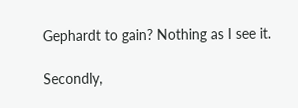Gephardt to gain? Nothing as I see it.

Secondly,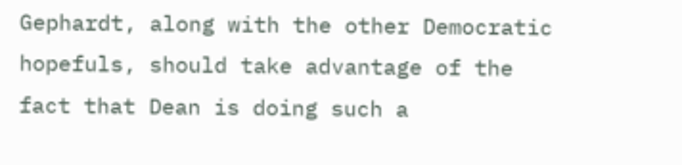Gephardt, along with the other Democratic hopefuls, should take advantage of the fact that Dean is doing such a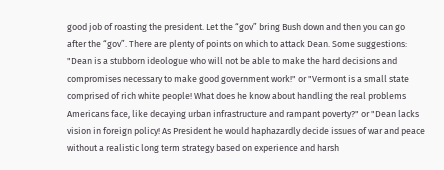good job of roasting the president. Let the “gov” bring Bush down and then you can go after the “gov”. There are plenty of points on which to attack Dean. Some suggestions: "Dean is a stubborn ideologue who will not be able to make the hard decisions and compromises necessary to make good government work!" or "Vermont is a small state comprised of rich white people! What does he know about handling the real problems Americans face, like decaying urban infrastructure and rampant poverty?" or "Dean lacks vision in foreign policy! As President he would haphazardly decide issues of war and peace without a realistic long term strategy based on experience and harsh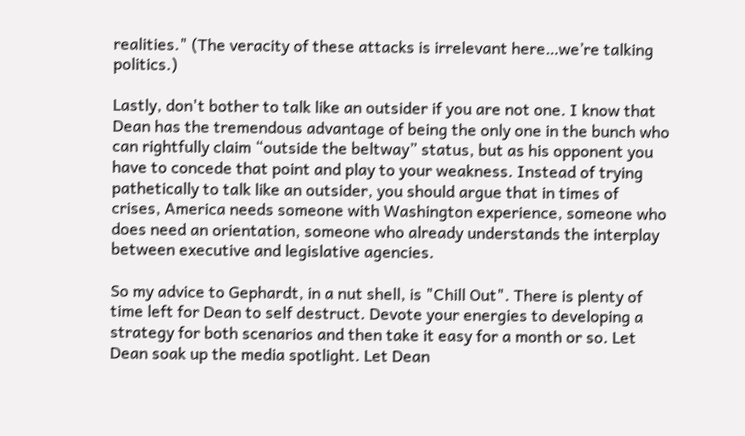realities." (The veracity of these attacks is irrelevant here…we’re talking politics.)

Lastly, don't bother to talk like an outsider if you are not one. I know that Dean has the tremendous advantage of being the only one in the bunch who can rightfully claim “outside the beltway” status, but as his opponent you have to concede that point and play to your weakness. Instead of trying pathetically to talk like an outsider, you should argue that in times of crises, America needs someone with Washington experience, someone who does need an orientation, someone who already understands the interplay between executive and legislative agencies.

So my advice to Gephardt, in a nut shell, is "Chill Out". There is plenty of time left for Dean to self destruct. Devote your energies to developing a strategy for both scenarios and then take it easy for a month or so. Let Dean soak up the media spotlight. Let Dean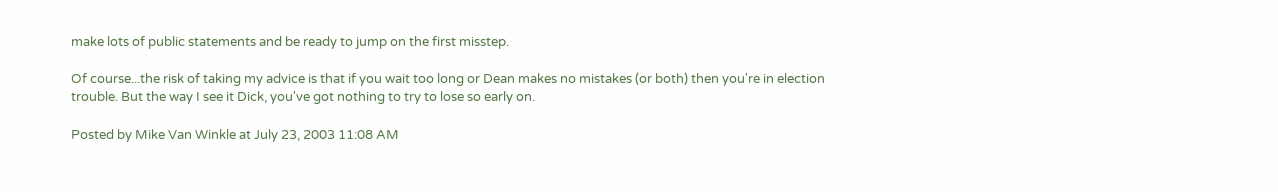make lots of public statements and be ready to jump on the first misstep.

Of course...the risk of taking my advice is that if you wait too long or Dean makes no mistakes (or both) then you're in election trouble. But the way I see it Dick, you've got nothing to try to lose so early on.

Posted by Mike Van Winkle at July 23, 2003 11:08 AM